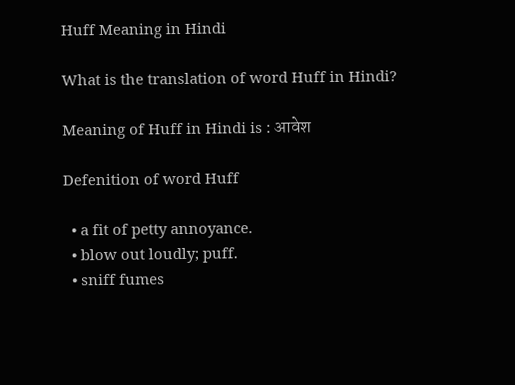Huff Meaning in Hindi

What is the translation of word Huff in Hindi?

Meaning of Huff in Hindi is : आवेश

Defenition of word Huff

  • a fit of petty annoyance.
  • blow out loudly; puff.
  • sniff fumes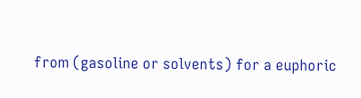from (gasoline or solvents) for a euphoric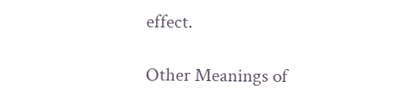effect.

Other Meanings of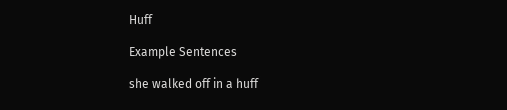Huff

Example Sentences

she walked off in a huff